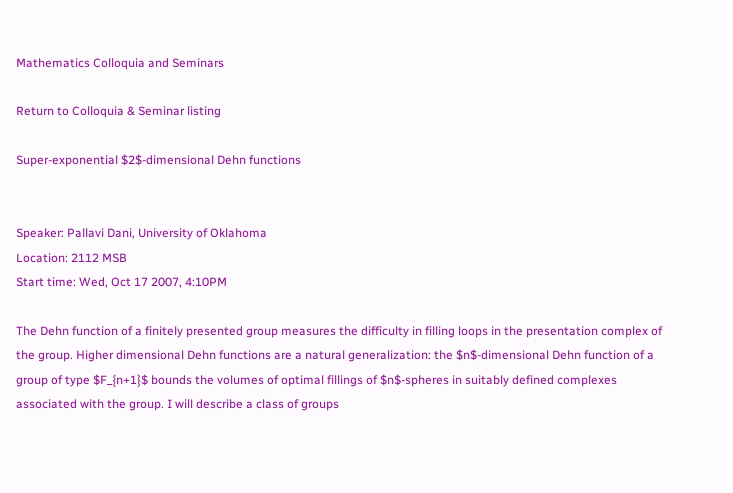Mathematics Colloquia and Seminars

Return to Colloquia & Seminar listing

Super-exponential $2$-dimensional Dehn functions


Speaker: Pallavi Dani, University of Oklahoma
Location: 2112 MSB
Start time: Wed, Oct 17 2007, 4:10PM

The Dehn function of a finitely presented group measures the difficulty in filling loops in the presentation complex of the group. Higher dimensional Dehn functions are a natural generalization: the $n$-dimensional Dehn function of a group of type $F_{n+1}$ bounds the volumes of optimal fillings of $n$-spheres in suitably defined complexes associated with the group. I will describe a class of groups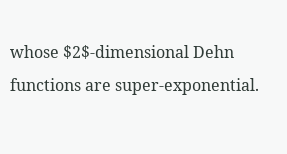whose $2$-dimensional Dehn functions are super-exponential.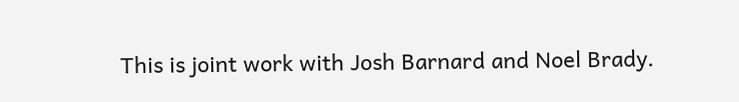This is joint work with Josh Barnard and Noel Brady.